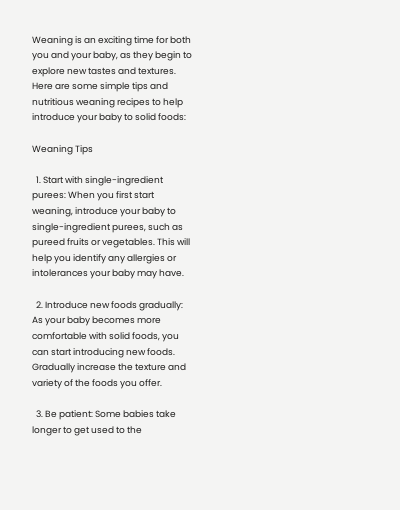Weaning is an exciting time for both you and your baby, as they begin to explore new tastes and textures. Here are some simple tips and nutritious weaning recipes to help introduce your baby to solid foods:

Weaning Tips

  1. Start with single-ingredient purees: When you first start weaning, introduce your baby to single-ingredient purees, such as pureed fruits or vegetables. This will help you identify any allergies or intolerances your baby may have.

  2. Introduce new foods gradually: As your baby becomes more comfortable with solid foods, you can start introducing new foods. Gradually increase the texture and variety of the foods you offer.

  3. Be patient: Some babies take longer to get used to the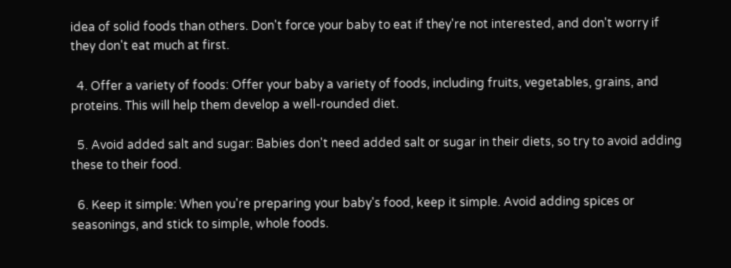idea of solid foods than others. Don't force your baby to eat if they're not interested, and don't worry if they don't eat much at first.

  4. Offer a variety of foods: Offer your baby a variety of foods, including fruits, vegetables, grains, and proteins. This will help them develop a well-rounded diet.

  5. Avoid added salt and sugar: Babies don't need added salt or sugar in their diets, so try to avoid adding these to their food.

  6. Keep it simple: When you're preparing your baby's food, keep it simple. Avoid adding spices or seasonings, and stick to simple, whole foods.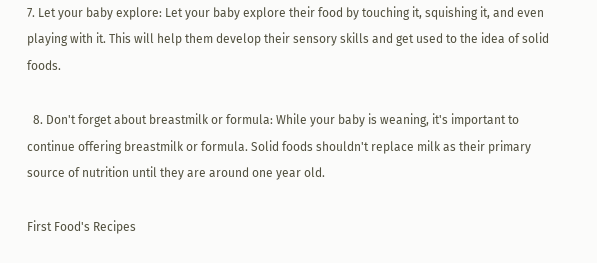7. Let your baby explore: Let your baby explore their food by touching it, squishing it, and even playing with it. This will help them develop their sensory skills and get used to the idea of solid foods.

  8. Don't forget about breastmilk or formula: While your baby is weaning, it's important to continue offering breastmilk or formula. Solid foods shouldn't replace milk as their primary source of nutrition until they are around one year old.

First Food's Recipes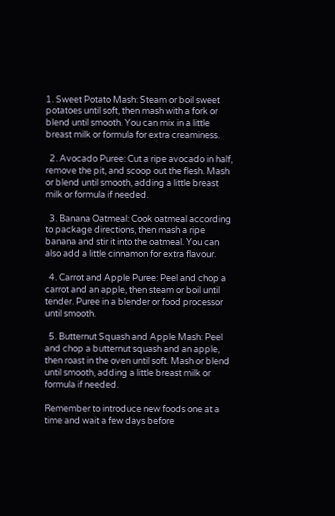1. Sweet Potato Mash: Steam or boil sweet potatoes until soft, then mash with a fork or blend until smooth. You can mix in a little breast milk or formula for extra creaminess.

  2. Avocado Puree: Cut a ripe avocado in half, remove the pit, and scoop out the flesh. Mash or blend until smooth, adding a little breast milk or formula if needed.

  3. Banana Oatmeal: Cook oatmeal according to package directions, then mash a ripe banana and stir it into the oatmeal. You can also add a little cinnamon for extra flavour.

  4. Carrot and Apple Puree: Peel and chop a carrot and an apple, then steam or boil until tender. Puree in a blender or food processor until smooth.

  5. Butternut Squash and Apple Mash: Peel and chop a butternut squash and an apple, then roast in the oven until soft. Mash or blend until smooth, adding a little breast milk or formula if needed.

Remember to introduce new foods one at a time and wait a few days before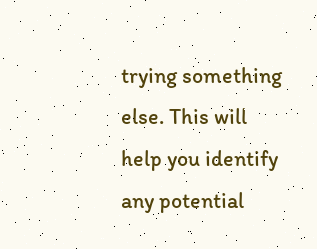trying something else. This will help you identify any potential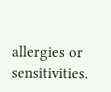allergies or sensitivities.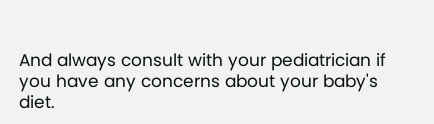And always consult with your pediatrician if you have any concerns about your baby's diet.